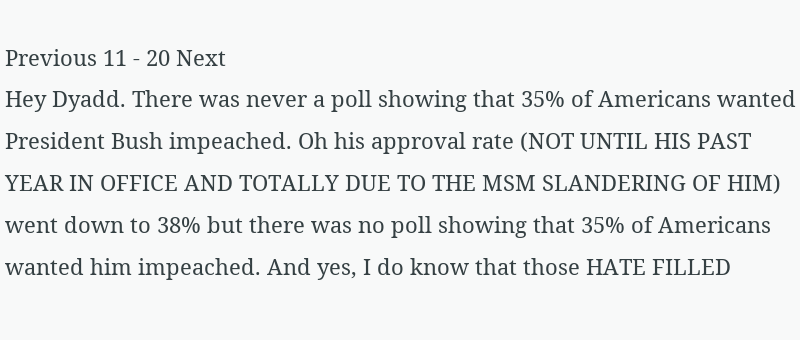Previous 11 - 20 Next
Hey Dyadd. There was never a poll showing that 35% of Americans wanted President Bush impeached. Oh his approval rate (NOT UNTIL HIS PAST YEAR IN OFFICE AND TOTALLY DUE TO THE MSM SLANDERING OF HIM) went down to 38% but there was no poll showing that 35% of Americans wanted him impeached. And yes, I do know that those HATE FILLED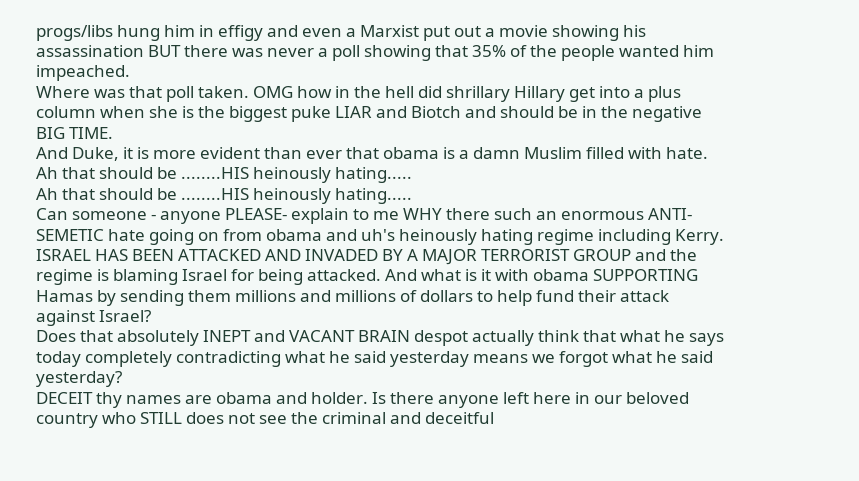progs/libs hung him in effigy and even a Marxist put out a movie showing his assassination BUT there was never a poll showing that 35% of the people wanted him impeached.
Where was that poll taken. OMG how in the hell did shrillary Hillary get into a plus column when she is the biggest puke LIAR and Biotch and should be in the negative BIG TIME.
And Duke, it is more evident than ever that obama is a damn Muslim filled with hate.
Ah that should be ........HIS heinously hating.....
Ah that should be ........HIS heinously hating.....
Can someone - anyone PLEASE- explain to me WHY there such an enormous ANTI-SEMETIC hate going on from obama and uh's heinously hating regime including Kerry. ISRAEL HAS BEEN ATTACKED AND INVADED BY A MAJOR TERRORIST GROUP and the regime is blaming Israel for being attacked. And what is it with obama SUPPORTING Hamas by sending them millions and millions of dollars to help fund their attack against Israel?
Does that absolutely INEPT and VACANT BRAIN despot actually think that what he says today completely contradicting what he said yesterday means we forgot what he said yesterday?
DECEIT thy names are obama and holder. Is there anyone left here in our beloved country who STILL does not see the criminal and deceitful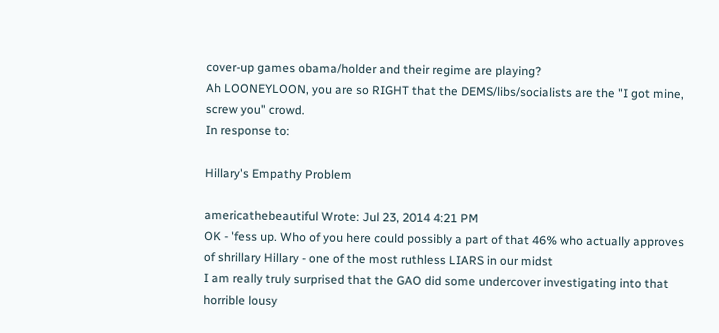cover-up games obama/holder and their regime are playing?
Ah LOONEYLOON, you are so RIGHT that the DEMS/libs/socialists are the "I got mine, screw you" crowd.
In response to:

Hillary's Empathy Problem

americathebeautiful Wrote: Jul 23, 2014 4:21 PM
OK - 'fess up. Who of you here could possibly a part of that 46% who actually approves of shrillary Hillary - one of the most ruthless LIARS in our midst
I am really truly surprised that the GAO did some undercover investigating into that horrible lousy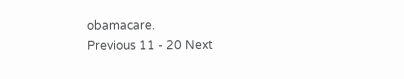obamacare.
Previous 11 - 20 Next